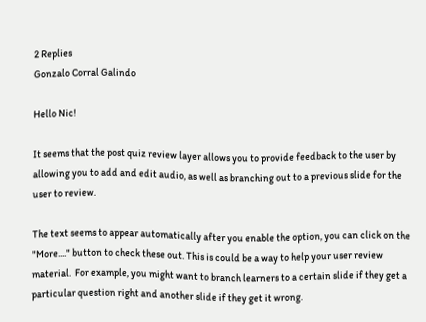2 Replies
Gonzalo Corral Galindo

Hello Nic!

It seems that the post quiz review layer allows you to provide feedback to the user by allowing you to add and edit audio, as well as branching out to a previous slide for the user to review.

The text seems to appear automatically after you enable the option, you can click on the "More...." button to check these out. This is could be a way to help your user review material.  For example, you might want to branch learners to a certain slide if they get a particular question right and another slide if they get it wrong.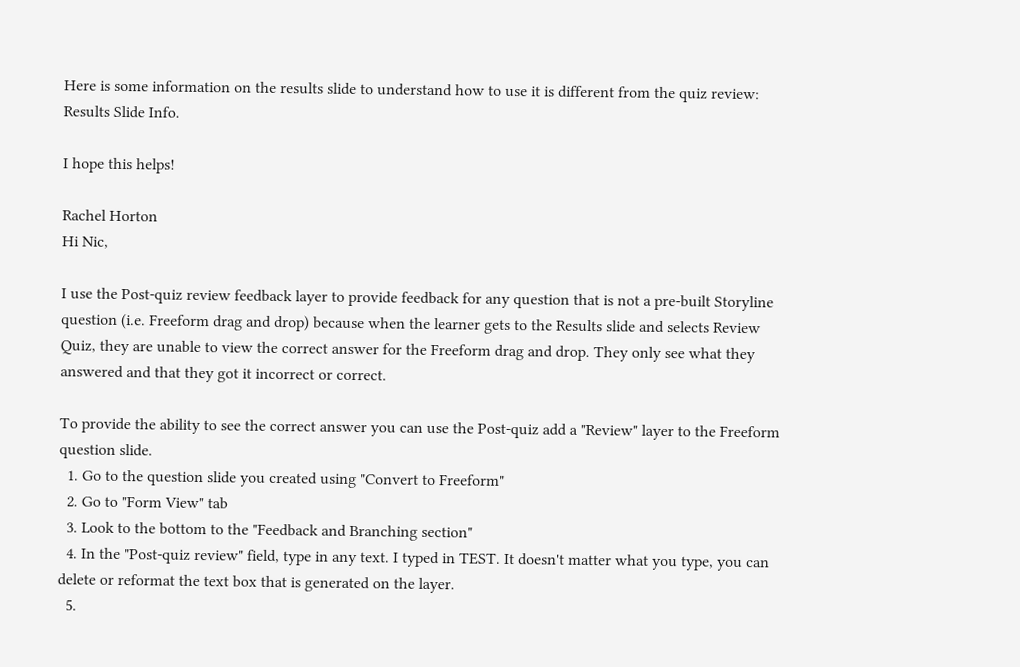Here is some information on the results slide to understand how to use it is different from the quiz review: Results Slide Info.

I hope this helps!

Rachel Horton
Hi Nic,

I use the Post-quiz review feedback layer to provide feedback for any question that is not a pre-built Storyline question (i.e. Freeform drag and drop) because when the learner gets to the Results slide and selects Review Quiz, they are unable to view the correct answer for the Freeform drag and drop. They only see what they answered and that they got it incorrect or correct.

To provide the ability to see the correct answer you can use the Post-quiz add a "Review" layer to the Freeform question slide.
  1. Go to the question slide you created using "Convert to Freeform"
  2. Go to "Form View" tab
  3. Look to the bottom to the "Feedback and Branching section"
  4. In the "Post-quiz review" field, type in any text. I typed in TEST. It doesn't matter what you type, you can delete or reformat the text box that is generated on the layer.
  5.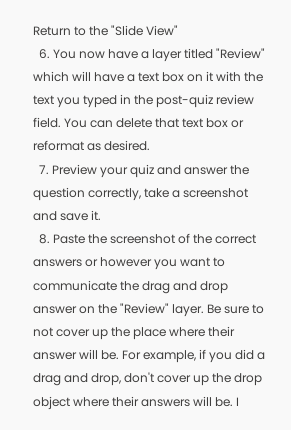Return to the "Slide View"
  6. You now have a layer titled "Review" which will have a text box on it with the text you typed in the post-quiz review field. You can delete that text box or reformat as desired.
  7. Preview your quiz and answer the question correctly, take a screenshot and save it.
  8. Paste the screenshot of the correct answers or however you want to communicate the drag and drop answer on the "Review" layer. Be sure to not cover up the place where their answer will be. For example, if you did a drag and drop, don't cover up the drop object where their answers will be. I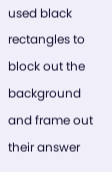used black rectangles to block out the background and frame out their answer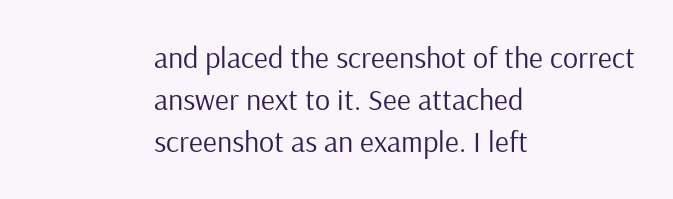and placed the screenshot of the correct answer next to it. See attached screenshot as an example. I left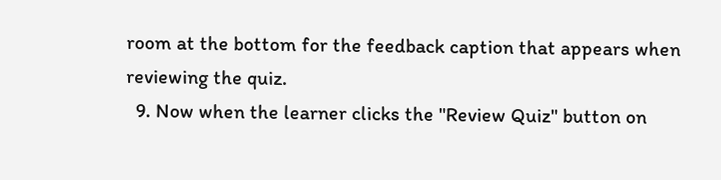room at the bottom for the feedback caption that appears when reviewing the quiz.
  9. Now when the learner clicks the "Review Quiz" button on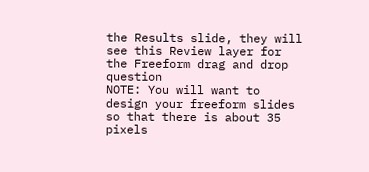the Results slide, they will see this Review layer for the Freeform drag and drop question
NOTE: You will want to design your freeform slides so that there is about 35 pixels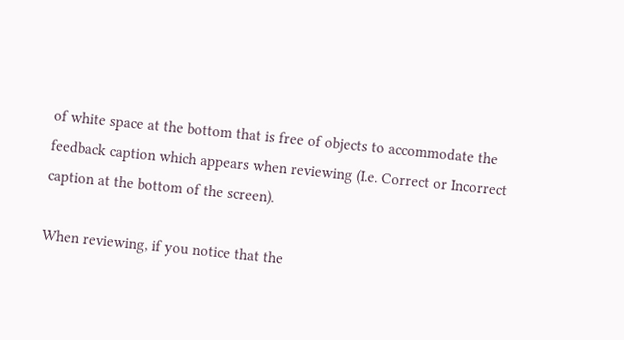of white space at the bottom that is free of objects to accommodate the feedback caption which appears when reviewing (I.e. Correct or Incorrect caption at the bottom of the screen).

When reviewing, if you notice that the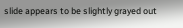slide appears to be slightly grayed out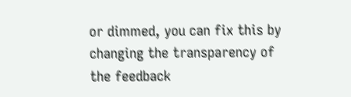or dimmed, you can fix this by changing the transparency of the feedback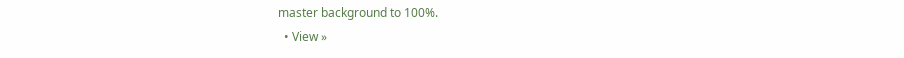master background to 100%.
  • View »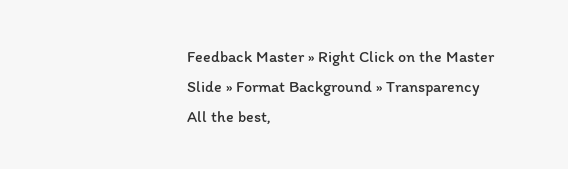Feedback Master » Right Click on the Master Slide » Format Background » Transparency
All the best,